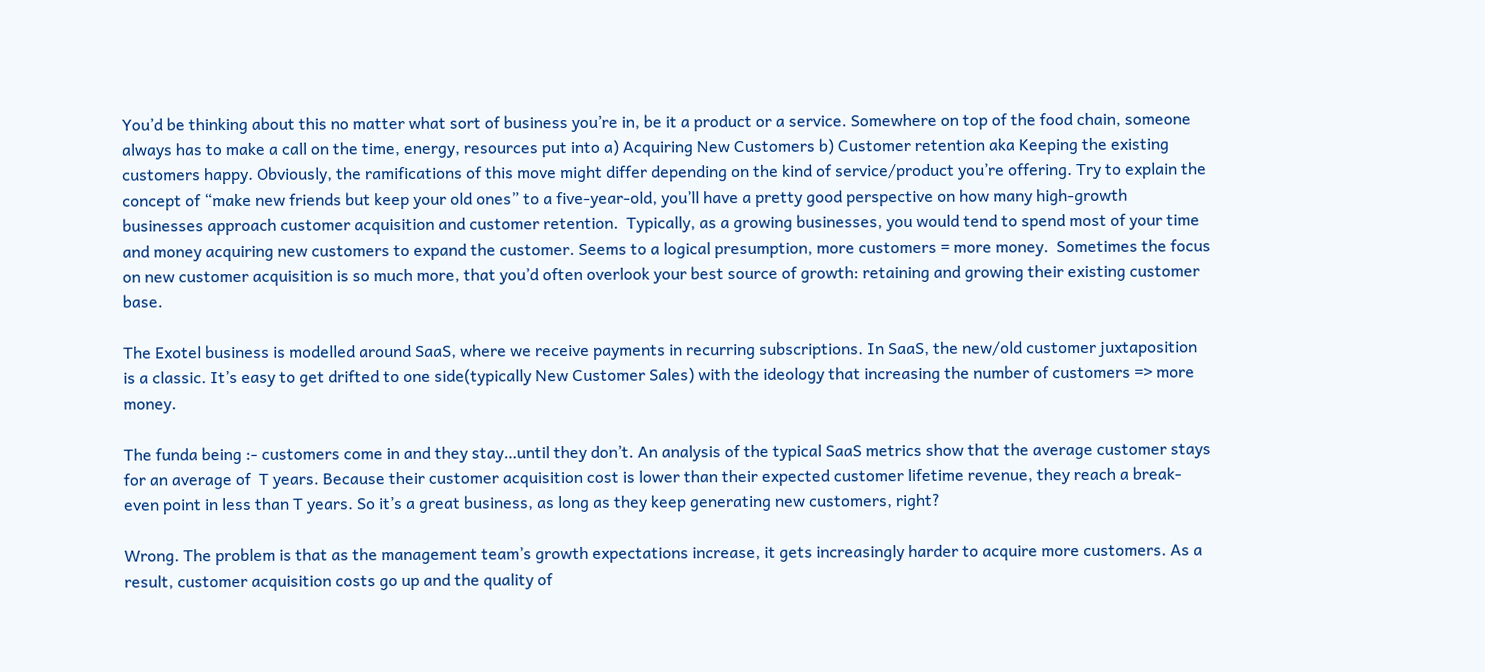You’d be thinking about this no matter what sort of business you’re in, be it a product or a service. Somewhere on top of the food chain, someone always has to make a call on the time, energy, resources put into a) Acquiring New Customers b) Customer retention aka Keeping the existing customers happy. Obviously, the ramifications of this move might differ depending on the kind of service/product you’re offering. Try to explain the concept of “make new friends but keep your old ones” to a five-year-old, you’ll have a pretty good perspective on how many high-growth businesses approach customer acquisition and customer retention.  Typically, as a growing businesses, you would tend to spend most of your time and money acquiring new customers to expand the customer. Seems to a logical presumption, more customers = more money.  Sometimes the focus on new customer acquisition is so much more, that you’d often overlook your best source of growth: retaining and growing their existing customer base.

The Exotel business is modelled around SaaS, where we receive payments in recurring subscriptions. In SaaS, the new/old customer juxtaposition is a classic. It’s easy to get drifted to one side(typically New Customer Sales) with the ideology that increasing the number of customers => more money.

The funda being :- customers come in and they stay…until they don’t. An analysis of the typical SaaS metrics show that the average customer stays for an average of  T years. Because their customer acquisition cost is lower than their expected customer lifetime revenue, they reach a break-even point in less than T years. So it’s a great business, as long as they keep generating new customers, right?

Wrong. The problem is that as the management team’s growth expectations increase, it gets increasingly harder to acquire more customers. As a result, customer acquisition costs go up and the quality of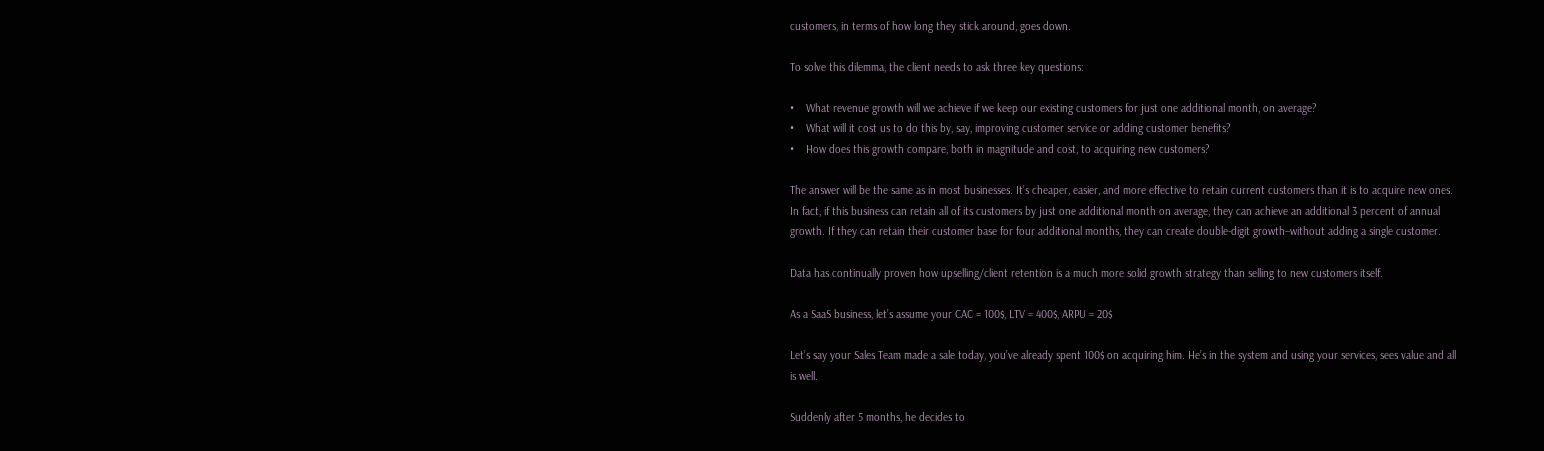customers, in terms of how long they stick around, goes down.

To solve this dilemma, the client needs to ask three key questions:

•    What revenue growth will we achieve if we keep our existing customers for just one additional month, on average?
•    What will it cost us to do this by, say, improving customer service or adding customer benefits?
•    How does this growth compare, both in magnitude and cost, to acquiring new customers?

The answer will be the same as in most businesses. It’s cheaper, easier, and more effective to retain current customers than it is to acquire new ones. In fact, if this business can retain all of its customers by just one additional month on average, they can achieve an additional 3 percent of annual growth. If they can retain their customer base for four additional months, they can create double-digit growth–without adding a single customer.

Data has continually proven how upselling/client retention is a much more solid growth strategy than selling to new customers itself.

As a SaaS business, let’s assume your CAC = 100$, LTV = 400$, ARPU = 20$

Let’s say your Sales Team made a sale today, you’ve already spent 100$ on acquiring him. He’s in the system and using your services, sees value and all is well.

Suddenly after 5 months, he decides to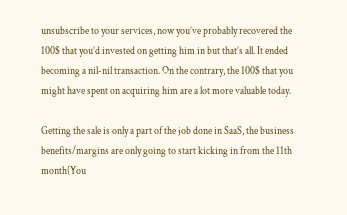unsubscribe to your services, now you’ve probably recovered the 100$ that you’d invested on getting him in but that’s all. It ended becoming a nil-nil transaction. On the contrary, the 100$ that you might have spent on acquiring him are a lot more valuable today.

Getting the sale is only a part of the job done in SaaS, the business benefits/margins are only going to start kicking in from the 11th month(You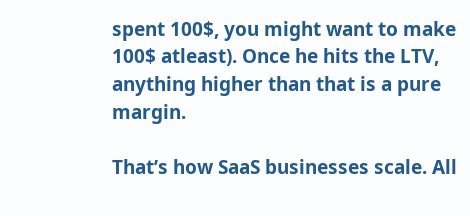spent 100$, you might want to make 100$ atleast). Once he hits the LTV, anything higher than that is a pure margin.

That’s how SaaS businesses scale. All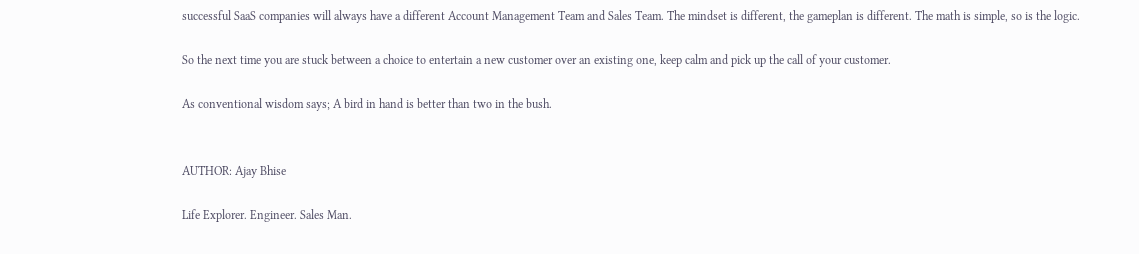successful SaaS companies will always have a different Account Management Team and Sales Team. The mindset is different, the gameplan is different. The math is simple, so is the logic.

So the next time you are stuck between a choice to entertain a new customer over an existing one, keep calm and pick up the call of your customer.

As conventional wisdom says; A bird in hand is better than two in the bush.


AUTHOR: Ajay Bhise

Life Explorer. Engineer. Sales Man.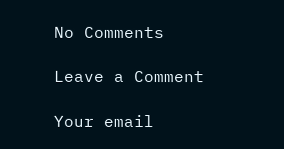No Comments

Leave a Comment

Your email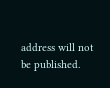address will not be published.